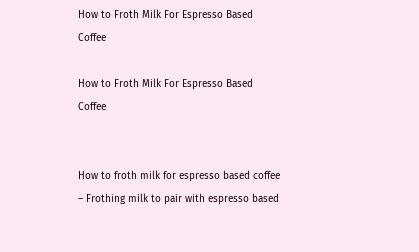How to Froth Milk For Espresso Based Coffee

How to Froth Milk For Espresso Based Coffee


How to froth milk for espresso based coffee – Frothing milk to pair with espresso based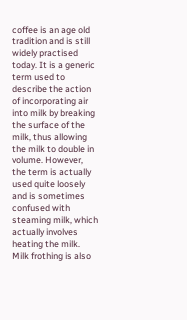coffee is an age old tradition and is still widely practised today. It is a generic term used to describe the action of incorporating air into milk by breaking the surface of the milk, thus allowing the milk to double in volume. However, the term is actually used quite loosely and is sometimes confused with steaming milk, which actually involves heating the milk. Milk frothing is also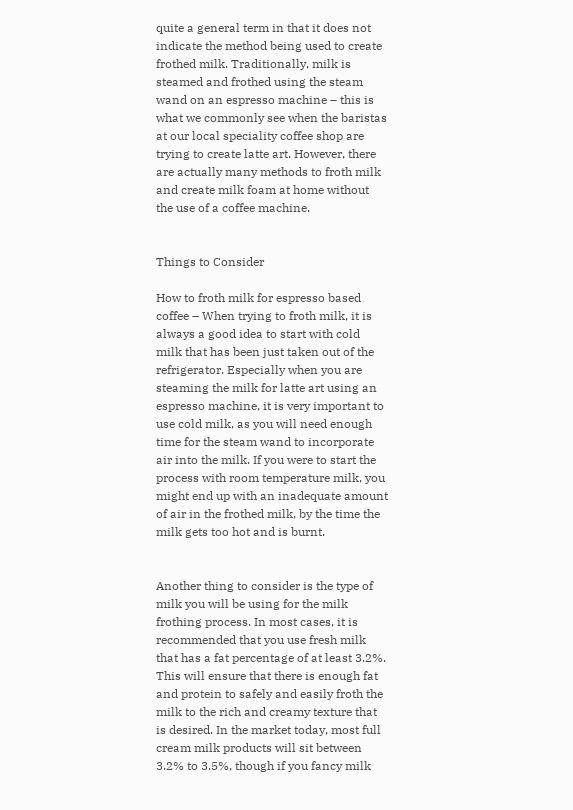quite a general term in that it does not indicate the method being used to create frothed milk. Traditionally, milk is steamed and frothed using the steam wand on an espresso machine – this is what we commonly see when the baristas at our local speciality coffee shop are trying to create latte art. However, there are actually many methods to froth milk and create milk foam at home without the use of a coffee machine.


Things to Consider

How to froth milk for espresso based coffee – When trying to froth milk, it is always a good idea to start with cold milk that has been just taken out of the refrigerator. Especially when you are steaming the milk for latte art using an espresso machine, it is very important to use cold milk, as you will need enough time for the steam wand to incorporate air into the milk. If you were to start the process with room temperature milk, you might end up with an inadequate amount of air in the frothed milk, by the time the milk gets too hot and is burnt.


Another thing to consider is the type of milk you will be using for the milk frothing process. In most cases, it is recommended that you use fresh milk that has a fat percentage of at least 3.2%. This will ensure that there is enough fat and protein to safely and easily froth the milk to the rich and creamy texture that is desired. In the market today, most full cream milk products will sit between 3.2% to 3.5%, though if you fancy milk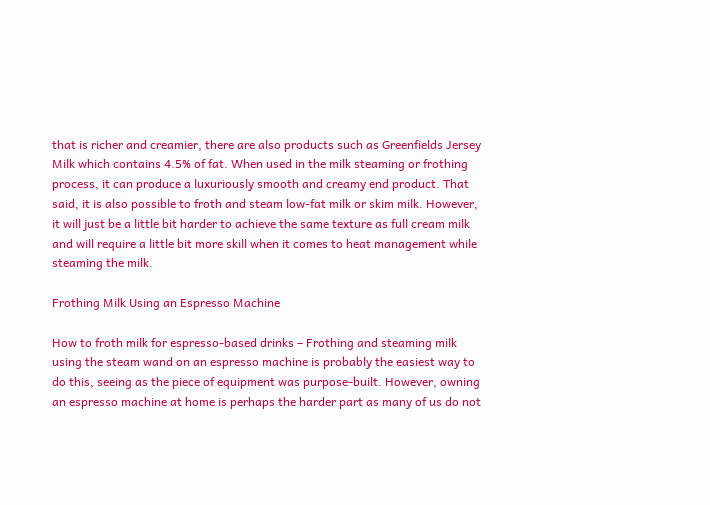that is richer and creamier, there are also products such as Greenfields Jersey Milk which contains 4.5% of fat. When used in the milk steaming or frothing process, it can produce a luxuriously smooth and creamy end product. That said, it is also possible to froth and steam low-fat milk or skim milk. However, it will just be a little bit harder to achieve the same texture as full cream milk and will require a little bit more skill when it comes to heat management while steaming the milk.

Frothing Milk Using an Espresso Machine

How to froth milk for espresso-based drinks – Frothing and steaming milk using the steam wand on an espresso machine is probably the easiest way to do this, seeing as the piece of equipment was purpose-built. However, owning an espresso machine at home is perhaps the harder part as many of us do not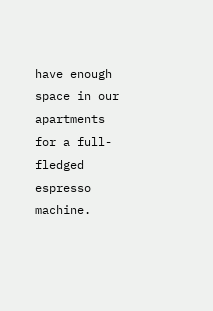have enough space in our apartments for a full-fledged espresso machine.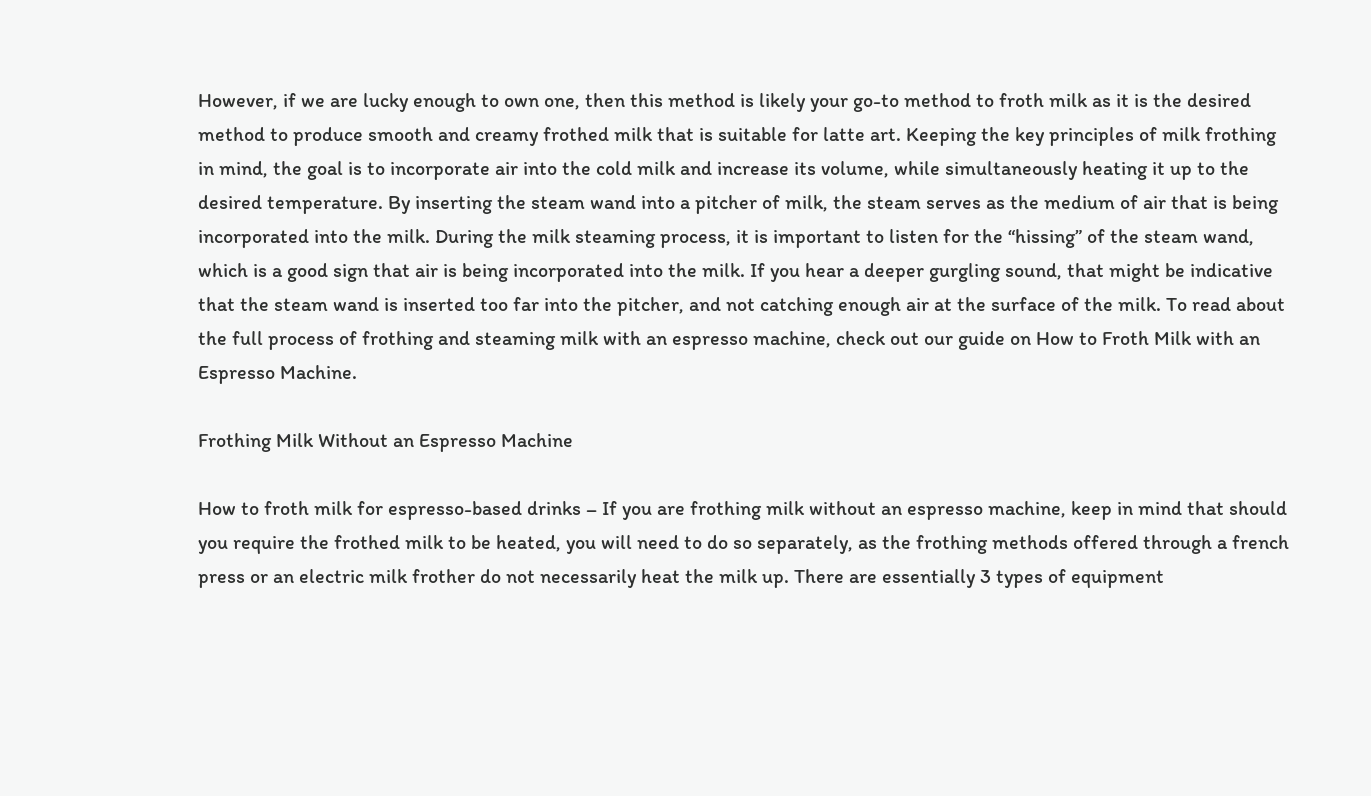However, if we are lucky enough to own one, then this method is likely your go-to method to froth milk as it is the desired method to produce smooth and creamy frothed milk that is suitable for latte art. Keeping the key principles of milk frothing in mind, the goal is to incorporate air into the cold milk and increase its volume, while simultaneously heating it up to the desired temperature. By inserting the steam wand into a pitcher of milk, the steam serves as the medium of air that is being incorporated into the milk. During the milk steaming process, it is important to listen for the “hissing” of the steam wand, which is a good sign that air is being incorporated into the milk. If you hear a deeper gurgling sound, that might be indicative that the steam wand is inserted too far into the pitcher, and not catching enough air at the surface of the milk. To read about the full process of frothing and steaming milk with an espresso machine, check out our guide on How to Froth Milk with an Espresso Machine.

Frothing Milk Without an Espresso Machine

How to froth milk for espresso-based drinks – If you are frothing milk without an espresso machine, keep in mind that should you require the frothed milk to be heated, you will need to do so separately, as the frothing methods offered through a french press or an electric milk frother do not necessarily heat the milk up. There are essentially 3 types of equipment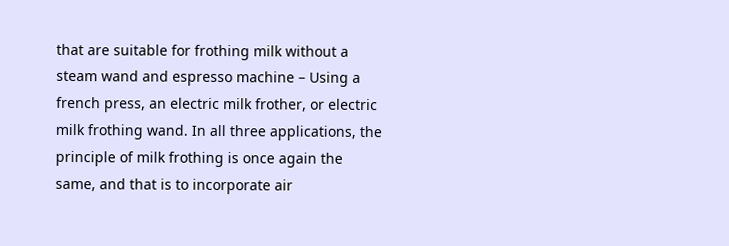that are suitable for frothing milk without a steam wand and espresso machine – Using a french press, an electric milk frother, or electric milk frothing wand. In all three applications, the principle of milk frothing is once again the same, and that is to incorporate air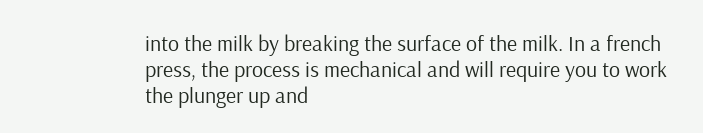into the milk by breaking the surface of the milk. In a french press, the process is mechanical and will require you to work the plunger up and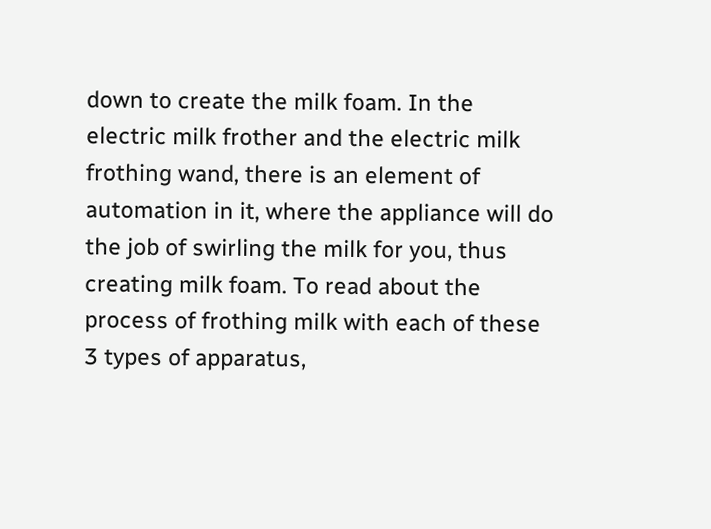down to create the milk foam. In the electric milk frother and the electric milk frothing wand, there is an element of automation in it, where the appliance will do the job of swirling the milk for you, thus creating milk foam. To read about the process of frothing milk with each of these 3 types of apparatus,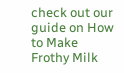check out our guide on How to Make Frothy Milk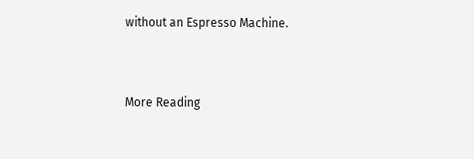without an Espresso Machine.


More Reading